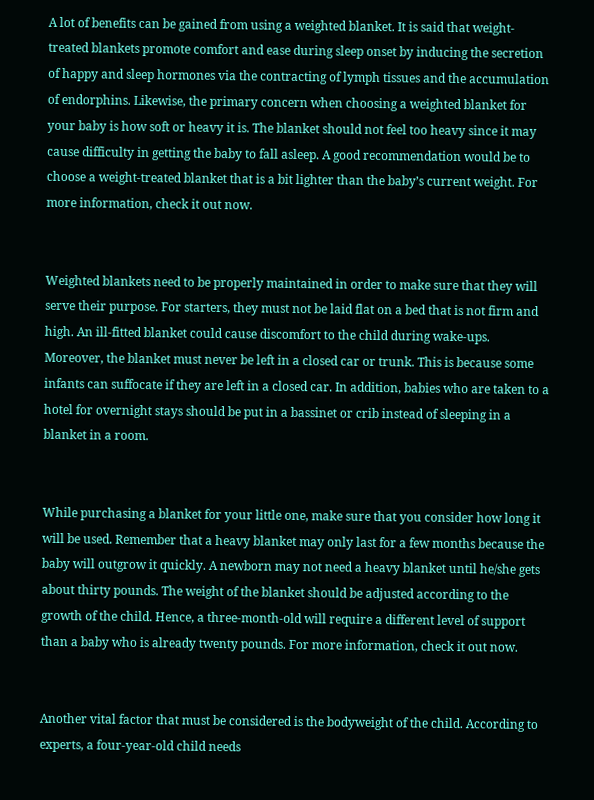A lot of benefits can be gained from using a weighted blanket. It is said that weight-treated blankets promote comfort and ease during sleep onset by inducing the secretion of happy and sleep hormones via the contracting of lymph tissues and the accumulation of endorphins. Likewise, the primary concern when choosing a weighted blanket for your baby is how soft or heavy it is. The blanket should not feel too heavy since it may cause difficulty in getting the baby to fall asleep. A good recommendation would be to choose a weight-treated blanket that is a bit lighter than the baby’s current weight. For more information, check it out now.


Weighted blankets need to be properly maintained in order to make sure that they will serve their purpose. For starters, they must not be laid flat on a bed that is not firm and high. An ill-fitted blanket could cause discomfort to the child during wake-ups. Moreover, the blanket must never be left in a closed car or trunk. This is because some infants can suffocate if they are left in a closed car. In addition, babies who are taken to a hotel for overnight stays should be put in a bassinet or crib instead of sleeping in a blanket in a room.


While purchasing a blanket for your little one, make sure that you consider how long it will be used. Remember that a heavy blanket may only last for a few months because the baby will outgrow it quickly. A newborn may not need a heavy blanket until he/she gets about thirty pounds. The weight of the blanket should be adjusted according to the growth of the child. Hence, a three-month-old will require a different level of support than a baby who is already twenty pounds. For more information, check it out now.


Another vital factor that must be considered is the bodyweight of the child. According to experts, a four-year-old child needs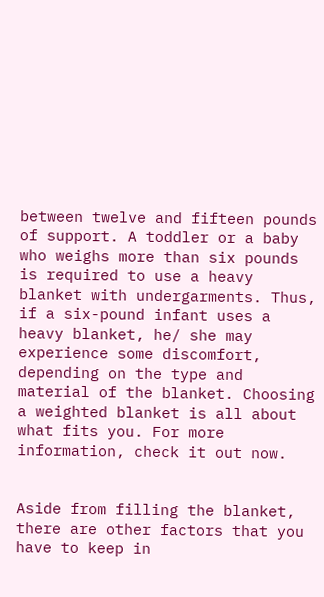between twelve and fifteen pounds of support. A toddler or a baby who weighs more than six pounds is required to use a heavy blanket with undergarments. Thus, if a six-pound infant uses a heavy blanket, he/ she may experience some discomfort, depending on the type and material of the blanket. Choosing a weighted blanket is all about what fits you. For more information, check it out now.


Aside from filling the blanket, there are other factors that you have to keep in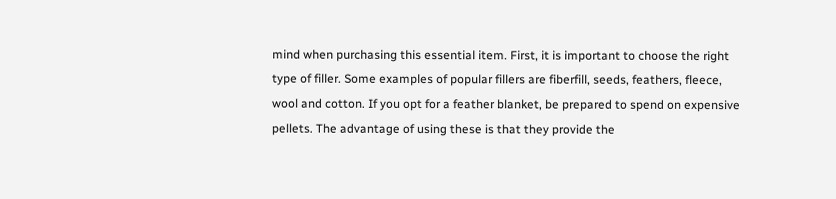mind when purchasing this essential item. First, it is important to choose the right type of filler. Some examples of popular fillers are fiberfill, seeds, feathers, fleece, wool and cotton. If you opt for a feather blanket, be prepared to spend on expensive pellets. The advantage of using these is that they provide the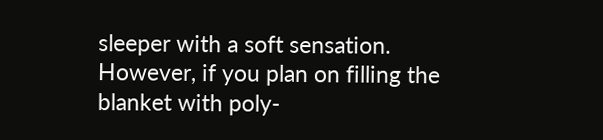sleeper with a soft sensation. However, if you plan on filling the blanket with poly-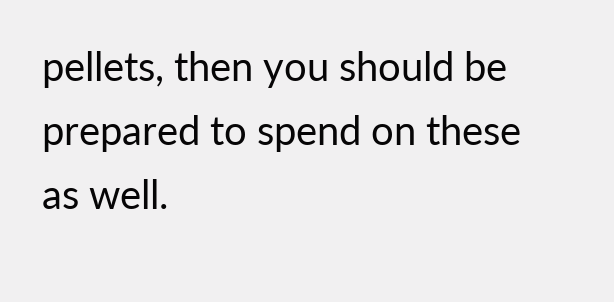pellets, then you should be prepared to spend on these as well.